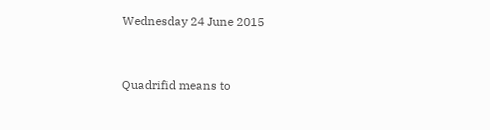Wednesday 24 June 2015


Quadrifid means to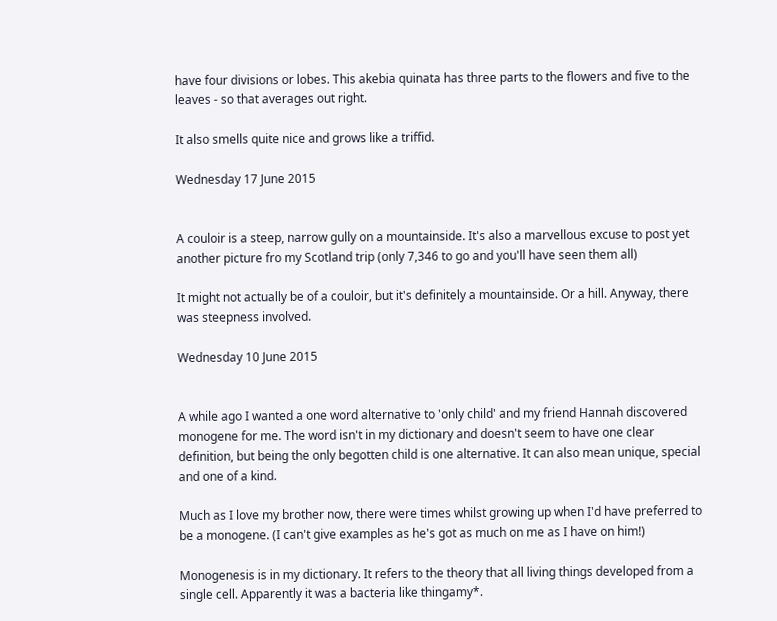have four divisions or lobes. This akebia quinata has three parts to the flowers and five to the leaves - so that averages out right.

It also smells quite nice and grows like a triffid.

Wednesday 17 June 2015


A couloir is a steep, narrow gully on a mountainside. It's also a marvellous excuse to post yet another picture fro my Scotland trip (only 7,346 to go and you'll have seen them all)

It might not actually be of a couloir, but it's definitely a mountainside. Or a hill. Anyway, there was steepness involved.

Wednesday 10 June 2015


A while ago I wanted a one word alternative to 'only child' and my friend Hannah discovered monogene for me. The word isn't in my dictionary and doesn't seem to have one clear definition, but being the only begotten child is one alternative. It can also mean unique, special and one of a kind.

Much as I love my brother now, there were times whilst growing up when I'd have preferred to be a monogene. (I can't give examples as he's got as much on me as I have on him!)

Monogenesis is in my dictionary. It refers to the theory that all living things developed from a single cell. Apparently it was a bacteria like thingamy*.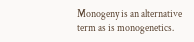Monogeny is an alternative term as is monogenetics.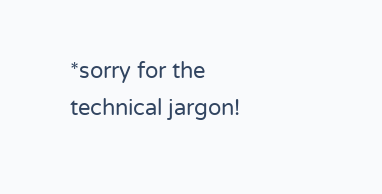*sorry for the technical jargon!